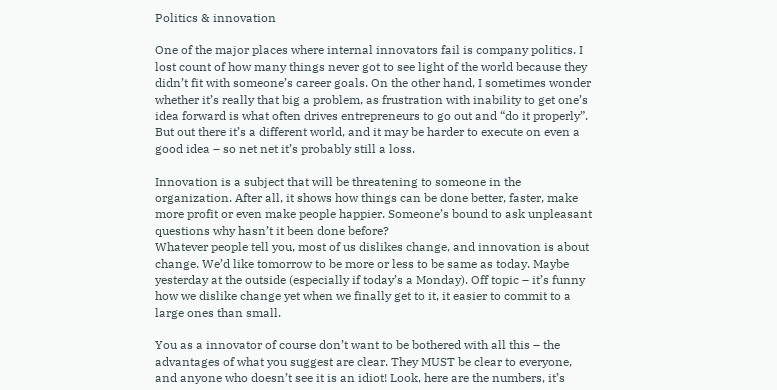Politics & innovation

One of the major places where internal innovators fail is company politics. I lost count of how many things never got to see light of the world because they didn’t fit with someone’s career goals. On the other hand, I sometimes wonder whether it’s really that big a problem, as frustration with inability to get one’s idea forward is what often drives entrepreneurs to go out and “do it properly”. But out there it’s a different world, and it may be harder to execute on even a good idea – so net net it’s probably still a loss.

Innovation is a subject that will be threatening to someone in the organization. After all, it shows how things can be done better, faster, make more profit or even make people happier. Someone’s bound to ask unpleasant questions why hasn’t it been done before?
Whatever people tell you, most of us dislikes change, and innovation is about change. We’d like tomorrow to be more or less to be same as today. Maybe yesterday at the outside (especially if today’s a Monday). Off topic – it’s funny how we dislike change yet when we finally get to it, it easier to commit to a large ones than small.

You as a innovator of course don’t want to be bothered with all this – the advantages of what you suggest are clear. They MUST be clear to everyone, and anyone who doesn’t see it is an idiot! Look, here are the numbers, it’s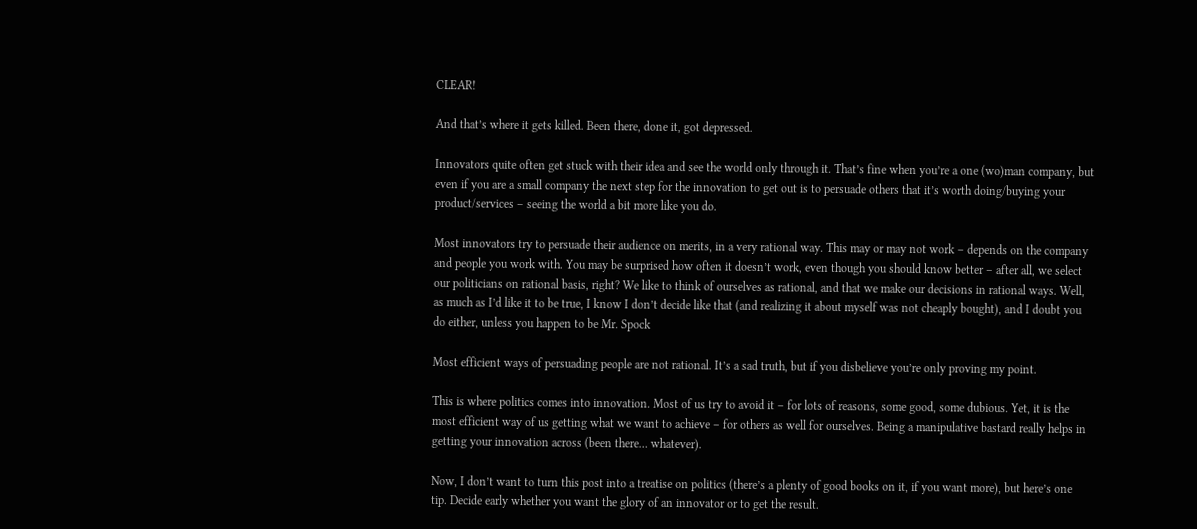CLEAR!

And that’s where it gets killed. Been there, done it, got depressed.

Innovators quite often get stuck with their idea and see the world only through it. That’s fine when you’re a one (wo)man company, but even if you are a small company the next step for the innovation to get out is to persuade others that it’s worth doing/buying your product/services – seeing the world a bit more like you do.

Most innovators try to persuade their audience on merits, in a very rational way. This may or may not work – depends on the company and people you work with. You may be surprised how often it doesn’t work, even though you should know better – after all, we select our politicians on rational basis, right? We like to think of ourselves as rational, and that we make our decisions in rational ways. Well, as much as I’d like it to be true, I know I don’t decide like that (and realizing it about myself was not cheaply bought), and I doubt you do either, unless you happen to be Mr. Spock

Most efficient ways of persuading people are not rational. It’s a sad truth, but if you disbelieve you’re only proving my point.

This is where politics comes into innovation. Most of us try to avoid it – for lots of reasons, some good, some dubious. Yet, it is the most efficient way of us getting what we want to achieve – for others as well for ourselves. Being a manipulative bastard really helps in getting your innovation across (been there… whatever).

Now, I don’t want to turn this post into a treatise on politics (there’s a plenty of good books on it, if you want more), but here’s one tip. Decide early whether you want the glory of an innovator or to get the result.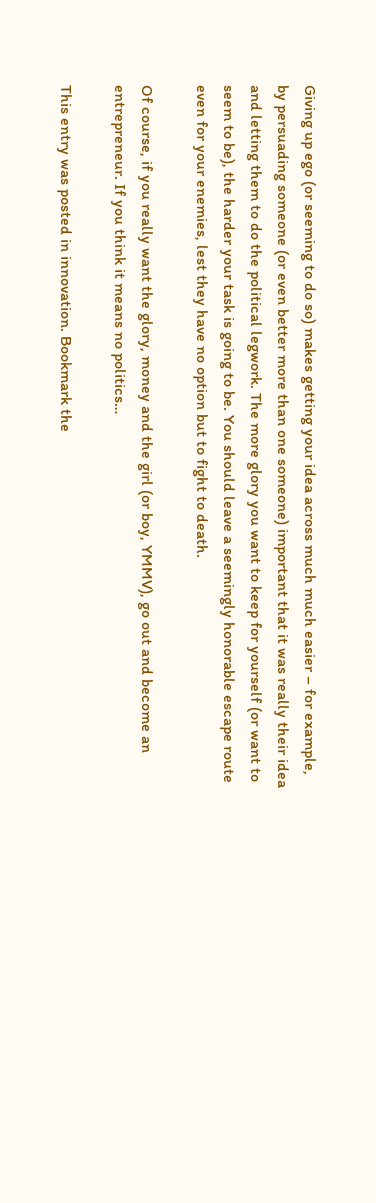Giving up ego (or seeming to do so) makes getting your idea across much much easier – for example, by persuading someone (or even better more than one someone) important that it was really their idea and letting them to do the political legwork. The more glory you want to keep for yourself (or want to seem to be), the harder your task is going to be. You should leave a seemingly honorable escape route even for your enemies, lest they have no option but to fight to death.

Of course, if you really want the glory, money and the girl (or boy, YMMV), go out and become an entrepreneur. If you think it means no politics…

This entry was posted in innovation. Bookmark the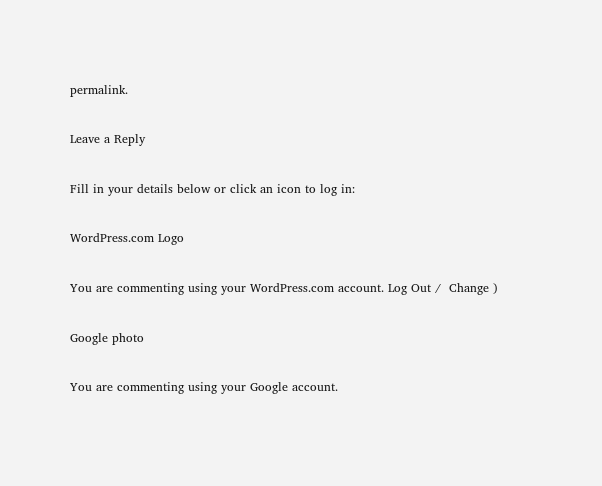permalink.

Leave a Reply

Fill in your details below or click an icon to log in:

WordPress.com Logo

You are commenting using your WordPress.com account. Log Out /  Change )

Google photo

You are commenting using your Google account.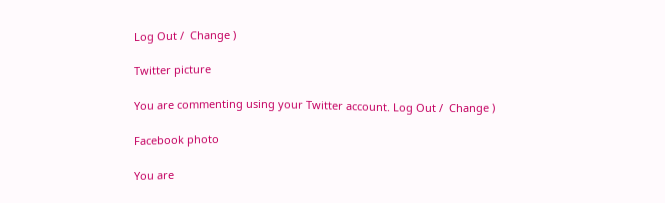Log Out /  Change )

Twitter picture

You are commenting using your Twitter account. Log Out /  Change )

Facebook photo

You are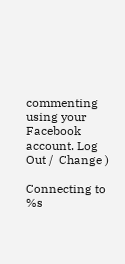commenting using your Facebook account. Log Out /  Change )

Connecting to %s